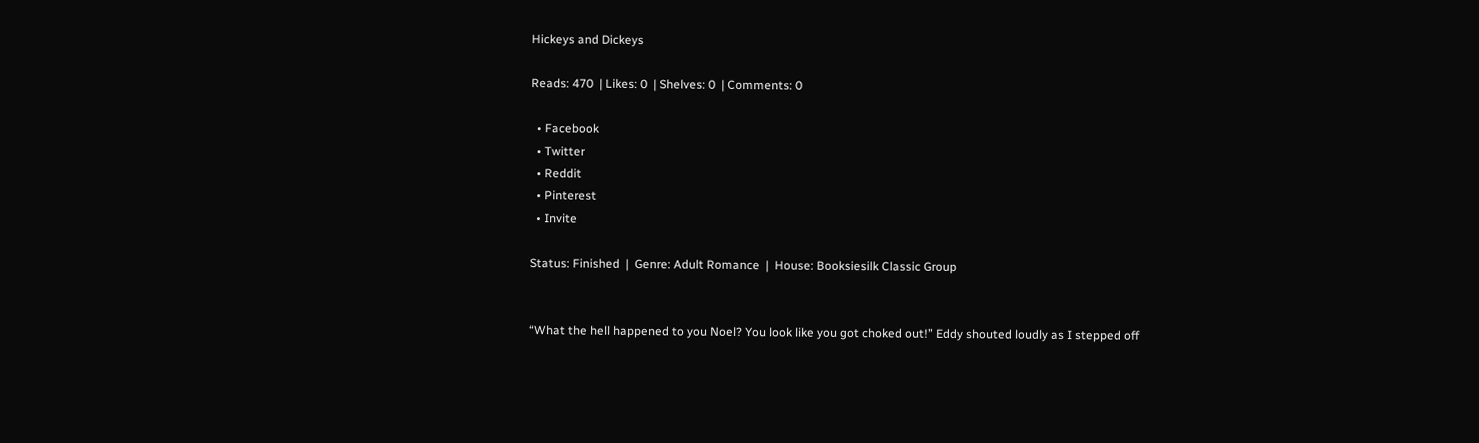Hickeys and Dickeys

Reads: 470  | Likes: 0  | Shelves: 0  | Comments: 0

  • Facebook
  • Twitter
  • Reddit
  • Pinterest
  • Invite

Status: Finished  |  Genre: Adult Romance  |  House: Booksiesilk Classic Group


“What the hell happened to you Noel? You look like you got choked out!” Eddy shouted loudly as I stepped off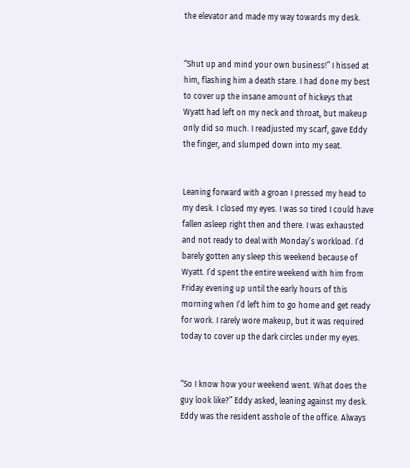the elevator and made my way towards my desk.


“Shut up and mind your own business!” I hissed at him, flashing him a death stare. I had done my best to cover up the insane amount of hickeys that Wyatt had left on my neck and throat, but makeup only did so much. I readjusted my scarf, gave Eddy the finger, and slumped down into my seat.


Leaning forward with a groan I pressed my head to my desk. I closed my eyes. I was so tired I could have fallen asleep right then and there. I was exhausted and not ready to deal with Monday’s workload. I’d barely gotten any sleep this weekend because of Wyatt. I’d spent the entire weekend with him from Friday evening up until the early hours of this morning when I’d left him to go home and get ready for work. I rarely wore makeup, but it was required today to cover up the dark circles under my eyes.


“So I know how your weekend went. What does the guy look like?” Eddy asked, leaning against my desk. Eddy was the resident asshole of the office. Always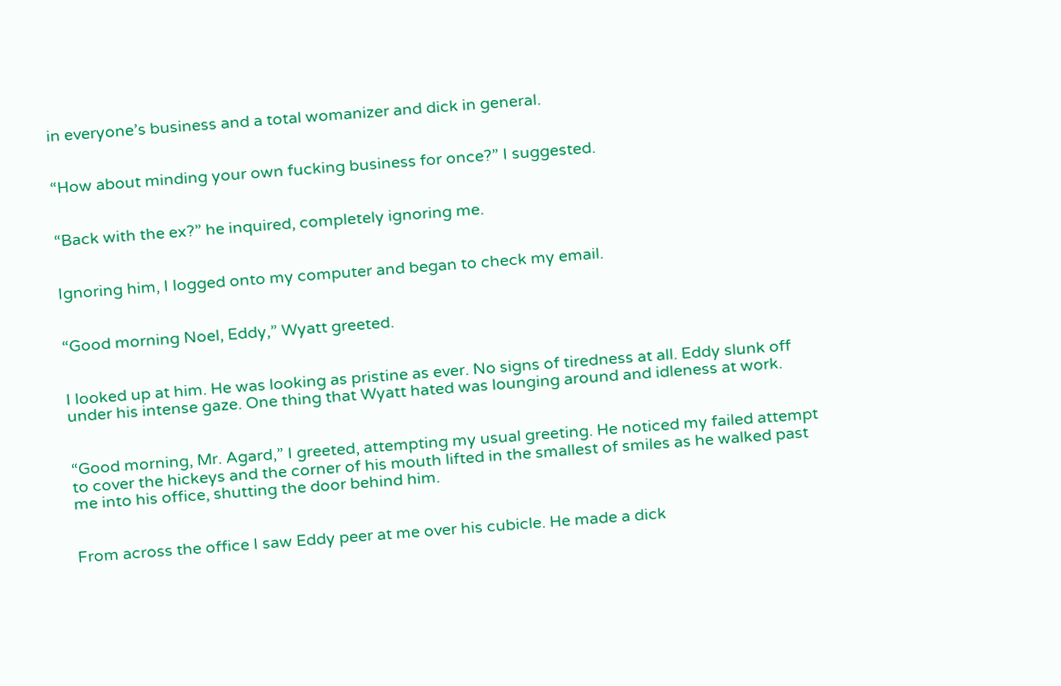in everyone’s business and a total womanizer and dick in general.


“How about minding your own fucking business for once?” I suggested.


“Back with the ex?” he inquired, completely ignoring me.


Ignoring him, I logged onto my computer and began to check my email.


“Good morning Noel, Eddy,” Wyatt greeted.


I looked up at him. He was looking as pristine as ever. No signs of tiredness at all. Eddy slunk off under his intense gaze. One thing that Wyatt hated was lounging around and idleness at work.


“Good morning, Mr. Agard,” I greeted, attempting my usual greeting. He noticed my failed attempt to cover the hickeys and the corner of his mouth lifted in the smallest of smiles as he walked past me into his office, shutting the door behind him.


From across the office I saw Eddy peer at me over his cubicle. He made a dick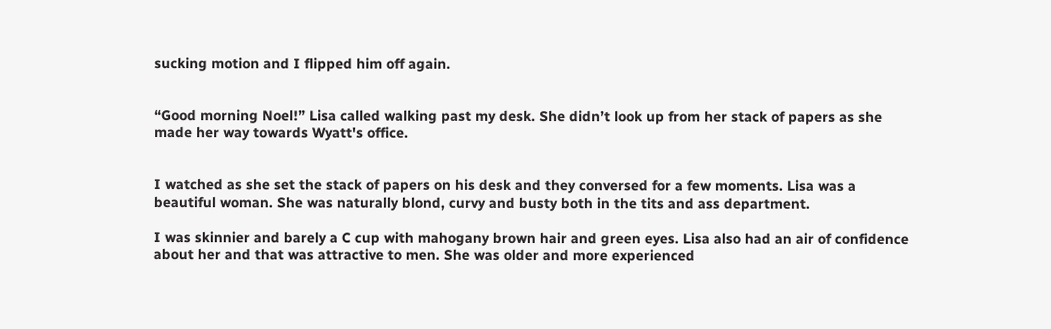sucking motion and I flipped him off again.


“Good morning Noel!” Lisa called walking past my desk. She didn’t look up from her stack of papers as she made her way towards Wyatt's office.


I watched as she set the stack of papers on his desk and they conversed for a few moments. Lisa was a beautiful woman. She was naturally blond, curvy and busty both in the tits and ass department.

I was skinnier and barely a C cup with mahogany brown hair and green eyes. Lisa also had an air of confidence about her and that was attractive to men. She was older and more experienced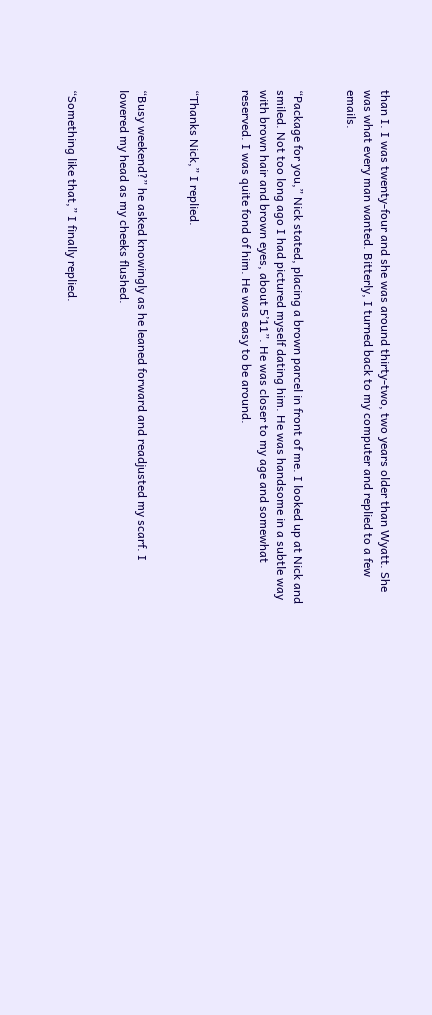than I. I was twenty-four and she was around thirty-two, two years older than Wyatt. She was what every man wanted. Bitterly, I turned back to my computer and replied to a few emails.


“Package for you,” Nick stated, placing a brown parcel in front of me. I looked up at Nick and smiled. Not too long ago I had pictured myself dating him. He was handsome in a subtle way with brown hair and brown eyes, about 5’11”. He was closer to my age and somewhat reserved. I was quite fond of him. He was easy to be around.


“Thanks Nick,” I replied.


“Busy weekend?” he asked knowingly as he leaned forward and readjusted my scarf. I lowered my head as my cheeks flushed.


“Something like that,” I finally replied.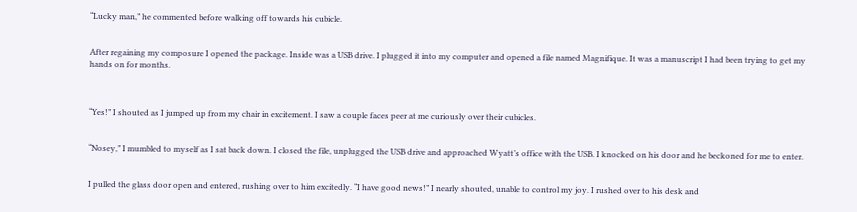“Lucky man,” he commented before walking off towards his cubicle.


After regaining my composure I opened the package. Inside was a USB drive. I plugged it into my computer and opened a file named Magnifique. It was a manuscript I had been trying to get my hands on for months.



“Yes!” I shouted as I jumped up from my chair in excitement. I saw a couple faces peer at me curiously over their cubicles.


“Nosey,” I mumbled to myself as I sat back down. I closed the file, unplugged the USB drive and approached Wyatt’s office with the USB. I knocked on his door and he beckoned for me to enter.


I pulled the glass door open and entered, rushing over to him excitedly. “I have good news!” I nearly shouted, unable to control my joy. I rushed over to his desk and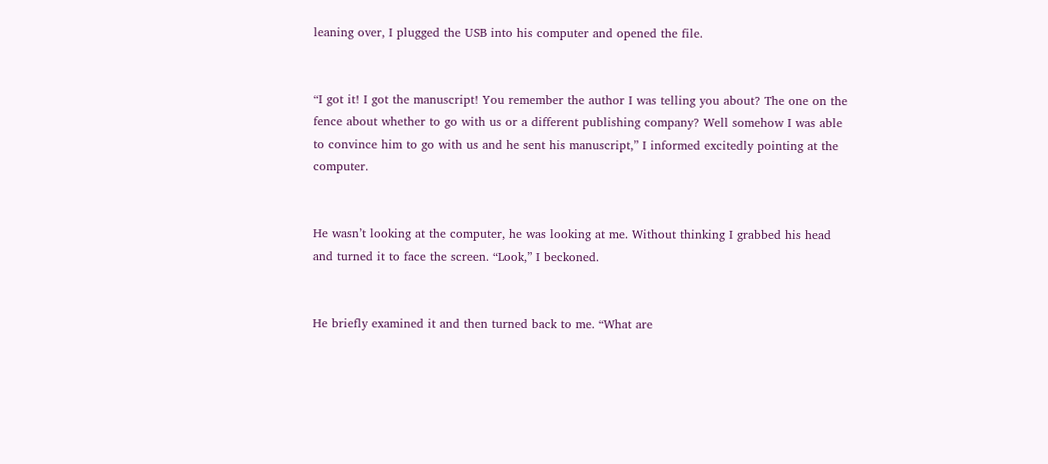leaning over, I plugged the USB into his computer and opened the file.


“I got it! I got the manuscript! You remember the author I was telling you about? The one on the fence about whether to go with us or a different publishing company? Well somehow I was able to convince him to go with us and he sent his manuscript,” I informed excitedly pointing at the computer.


He wasn’t looking at the computer, he was looking at me. Without thinking I grabbed his head and turned it to face the screen. “Look,” I beckoned.


He briefly examined it and then turned back to me. “What are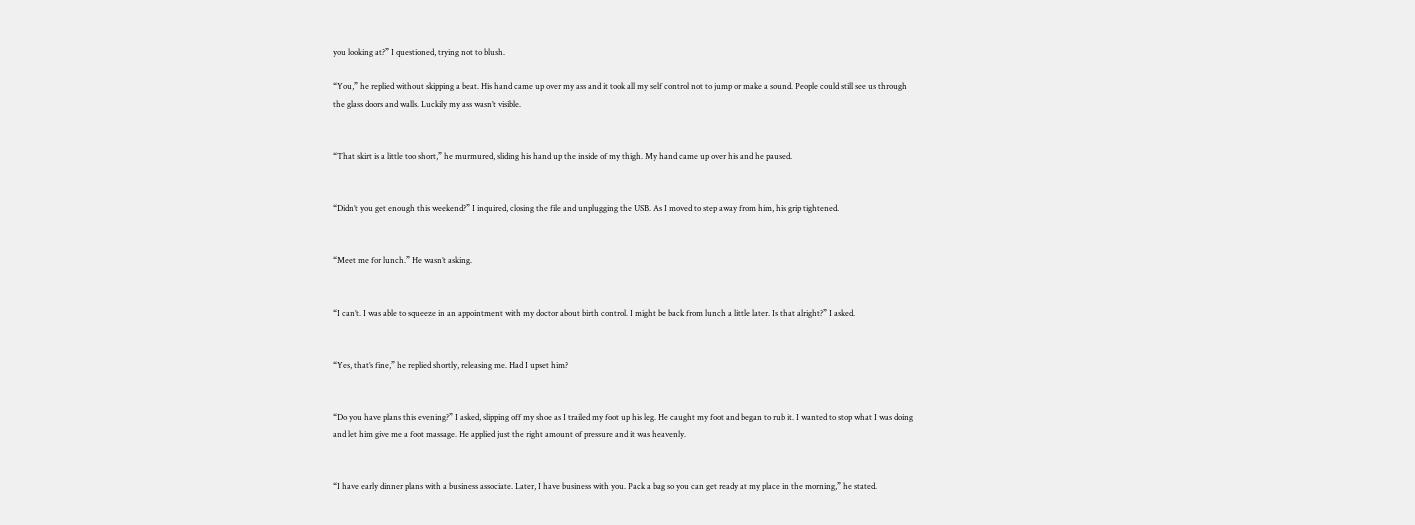you looking at?” I questioned, trying not to blush.

“You,” he replied without skipping a beat. His hand came up over my ass and it took all my self control not to jump or make a sound. People could still see us through the glass doors and walls. Luckily my ass wasn’t visible.


“That skirt is a little too short,” he murmured, sliding his hand up the inside of my thigh. My hand came up over his and he paused.


“Didn’t you get enough this weekend?” I inquired, closing the file and unplugging the USB. As I moved to step away from him, his grip tightened.


“Meet me for lunch.” He wasn’t asking.


“I can’t. I was able to squeeze in an appointment with my doctor about birth control. I might be back from lunch a little later. Is that alright?” I asked.


“Yes, that’s fine,” he replied shortly, releasing me. Had I upset him?


“Do you have plans this evening?” I asked, slipping off my shoe as I trailed my foot up his leg. He caught my foot and began to rub it. I wanted to stop what I was doing and let him give me a foot massage. He applied just the right amount of pressure and it was heavenly.


“I have early dinner plans with a business associate. Later, I have business with you. Pack a bag so you can get ready at my place in the morning,” he stated.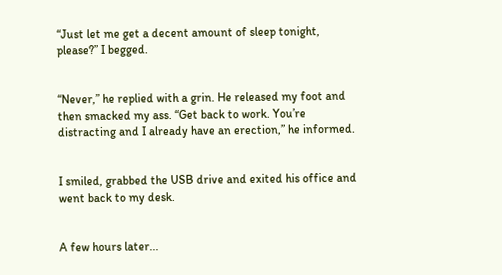“Just let me get a decent amount of sleep tonight, please?” I begged.


“Never,” he replied with a grin. He released my foot and then smacked my ass. “Get back to work. You’re distracting and I already have an erection,” he informed.


I smiled, grabbed the USB drive and exited his office and went back to my desk.


A few hours later...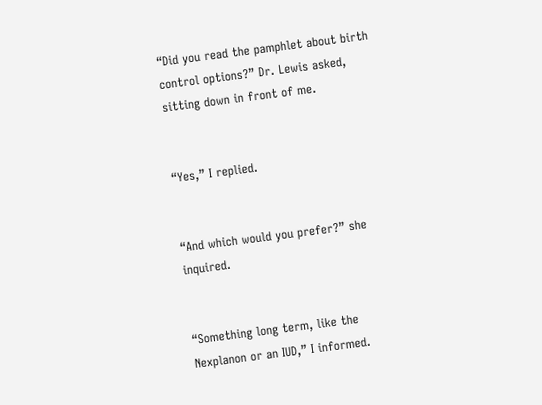“Did you read the pamphlet about birth control options?” Dr. Lewis asked, sitting down in front of me.


“Yes,” I replied.


“And which would you prefer?” she inquired.


“Something long term, like the Nexplanon or an IUD,” I informed.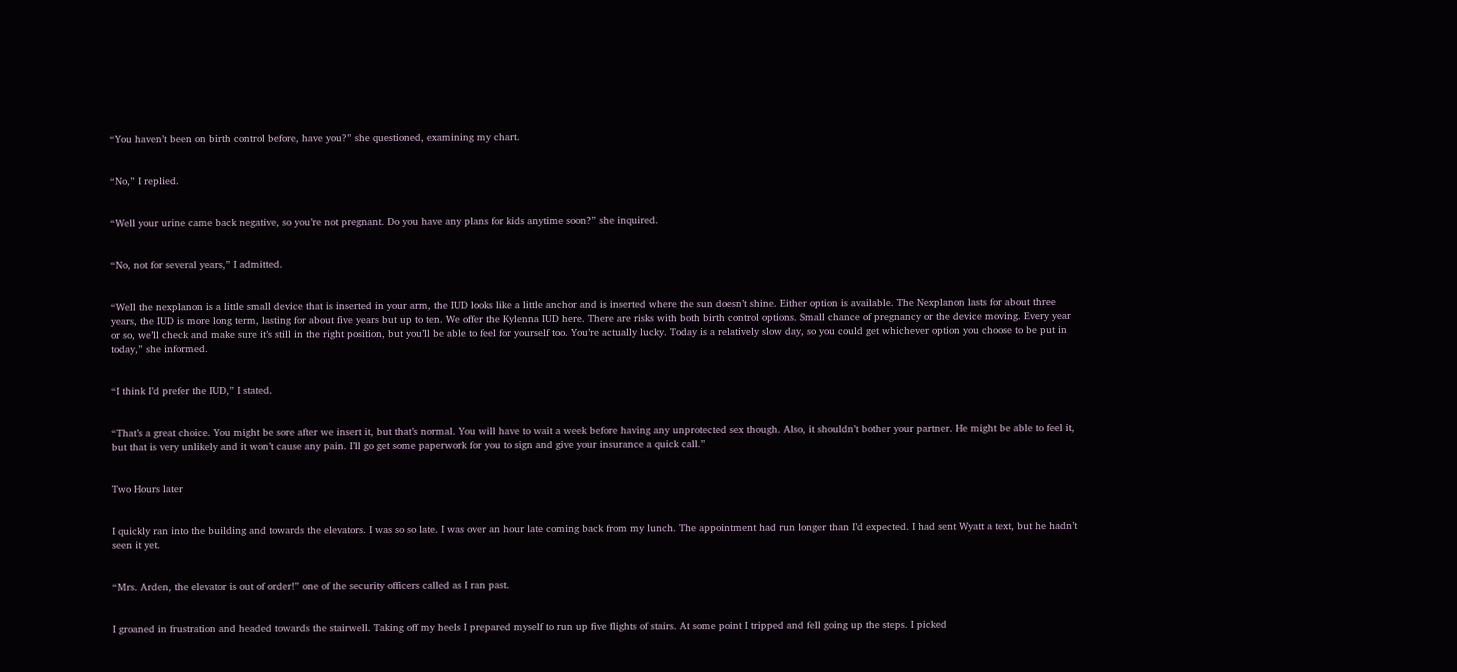“You haven’t been on birth control before, have you?” she questioned, examining my chart.


“No,” I replied.


“Well your urine came back negative, so you’re not pregnant. Do you have any plans for kids anytime soon?” she inquired.


“No, not for several years,” I admitted.


“Well the nexplanon is a little small device that is inserted in your arm, the IUD looks like a little anchor and is inserted where the sun doesn’t shine. Either option is available. The Nexplanon lasts for about three years, the IUD is more long term, lasting for about five years but up to ten. We offer the Kylenna IUD here. There are risks with both birth control options. Small chance of pregnancy or the device moving. Every year or so, we’ll check and make sure it’s still in the right position, but you’ll be able to feel for yourself too. You’re actually lucky. Today is a relatively slow day, so you could get whichever option you choose to be put in today,” she informed.


“I think I’d prefer the IUD,” I stated.


“That’s a great choice. You might be sore after we insert it, but that’s normal. You will have to wait a week before having any unprotected sex though. Also, it shouldn’t bother your partner. He might be able to feel it, but that is very unlikely and it won’t cause any pain. I’ll go get some paperwork for you to sign and give your insurance a quick call.”


Two Hours later


I quickly ran into the building and towards the elevators. I was so so late. I was over an hour late coming back from my lunch. The appointment had run longer than I’d expected. I had sent Wyatt a text, but he hadn’t seen it yet.


“Mrs. Arden, the elevator is out of order!” one of the security officers called as I ran past.


I groaned in frustration and headed towards the stairwell. Taking off my heels I prepared myself to run up five flights of stairs. At some point I tripped and fell going up the steps. I picked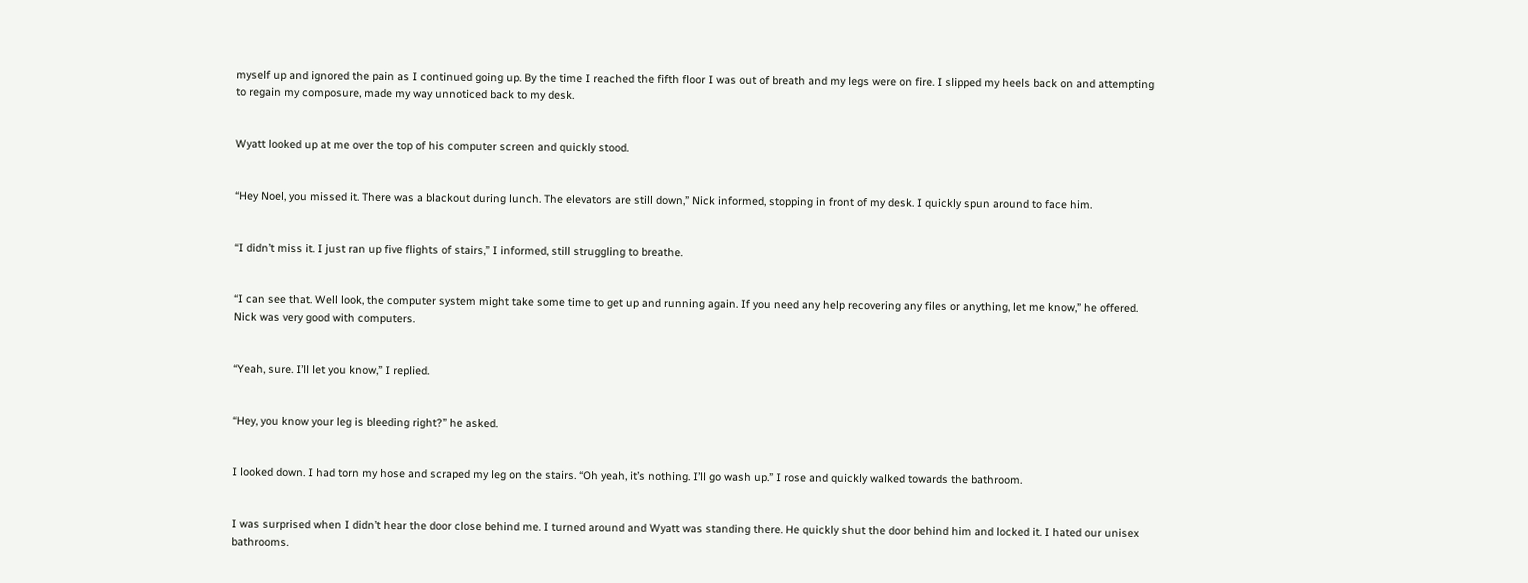myself up and ignored the pain as I continued going up. By the time I reached the fifth floor I was out of breath and my legs were on fire. I slipped my heels back on and attempting to regain my composure, made my way unnoticed back to my desk.


Wyatt looked up at me over the top of his computer screen and quickly stood.


“Hey Noel, you missed it. There was a blackout during lunch. The elevators are still down,” Nick informed, stopping in front of my desk. I quickly spun around to face him.


“I didn’t miss it. I just ran up five flights of stairs,” I informed, still struggling to breathe.


“I can see that. Well look, the computer system might take some time to get up and running again. If you need any help recovering any files or anything, let me know,” he offered. Nick was very good with computers.


“Yeah, sure. I’ll let you know,” I replied.


“Hey, you know your leg is bleeding right?” he asked.


I looked down. I had torn my hose and scraped my leg on the stairs. “Oh yeah, it’s nothing. I’ll go wash up.” I rose and quickly walked towards the bathroom.


I was surprised when I didn’t hear the door close behind me. I turned around and Wyatt was standing there. He quickly shut the door behind him and locked it. I hated our unisex bathrooms.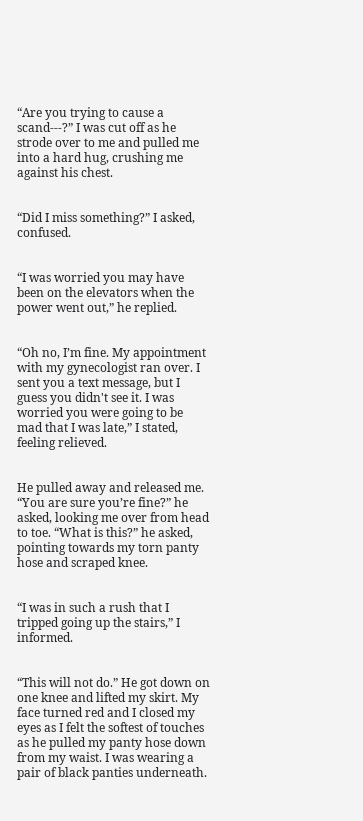“Are you trying to cause a scand---?” I was cut off as he strode over to me and pulled me into a hard hug, crushing me against his chest.


“Did I miss something?” I asked, confused.


“I was worried you may have been on the elevators when the power went out,” he replied.


“Oh no, I’m fine. My appointment with my gynecologist ran over. I sent you a text message, but I guess you didn't see it. I was worried you were going to be mad that I was late,” I stated, feeling relieved.


He pulled away and released me. “You are sure you’re fine?” he asked, looking me over from head to toe. “What is this?” he asked, pointing towards my torn panty hose and scraped knee.


“I was in such a rush that I tripped going up the stairs,” I informed.


“This will not do.” He got down on one knee and lifted my skirt. My face turned red and I closed my eyes as I felt the softest of touches as he pulled my panty hose down from my waist. I was wearing a pair of black panties underneath.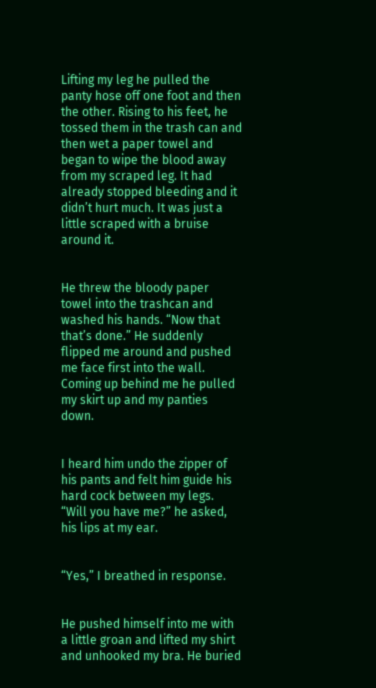Lifting my leg he pulled the panty hose off one foot and then the other. Rising to his feet, he tossed them in the trash can and then wet a paper towel and began to wipe the blood away from my scraped leg. It had already stopped bleeding and it didn’t hurt much. It was just a little scraped with a bruise around it.


He threw the bloody paper towel into the trashcan and washed his hands. “Now that that’s done.” He suddenly flipped me around and pushed me face first into the wall. Coming up behind me he pulled my skirt up and my panties down.


I heard him undo the zipper of his pants and felt him guide his hard cock between my legs. “Will you have me?” he asked, his lips at my ear.


“Yes,” I breathed in response.


He pushed himself into me with a little groan and lifted my shirt and unhooked my bra. He buried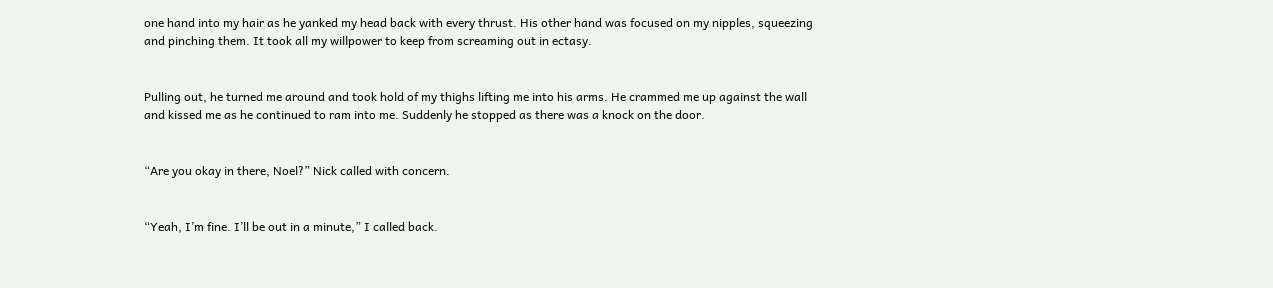one hand into my hair as he yanked my head back with every thrust. His other hand was focused on my nipples, squeezing and pinching them. It took all my willpower to keep from screaming out in ectasy.


Pulling out, he turned me around and took hold of my thighs lifting me into his arms. He crammed me up against the wall and kissed me as he continued to ram into me. Suddenly he stopped as there was a knock on the door.


“Are you okay in there, Noel?” Nick called with concern.


“Yeah, I’m fine. I’ll be out in a minute,” I called back.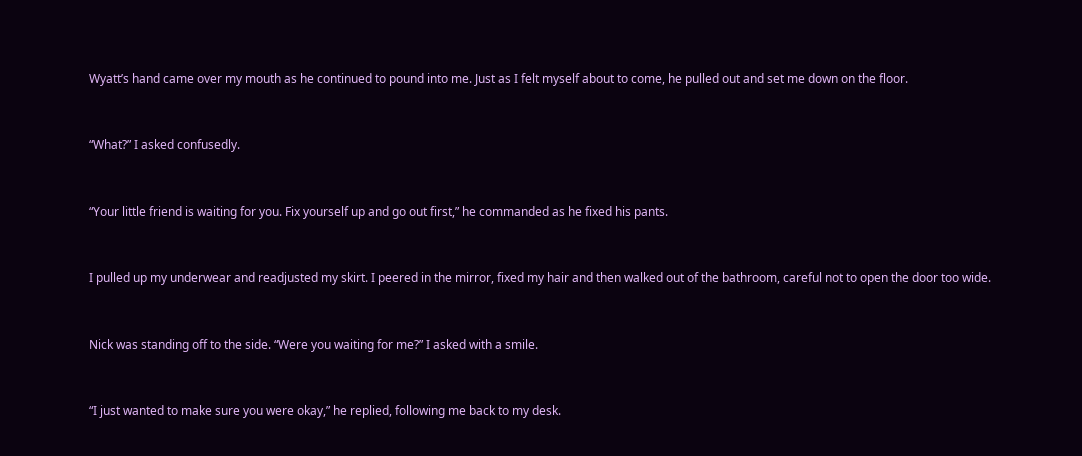Wyatt’s hand came over my mouth as he continued to pound into me. Just as I felt myself about to come, he pulled out and set me down on the floor.


“What?” I asked confusedly.


“Your little friend is waiting for you. Fix yourself up and go out first,” he commanded as he fixed his pants.


I pulled up my underwear and readjusted my skirt. I peered in the mirror, fixed my hair and then walked out of the bathroom, careful not to open the door too wide.


Nick was standing off to the side. “Were you waiting for me?” I asked with a smile.


“I just wanted to make sure you were okay,” he replied, following me back to my desk.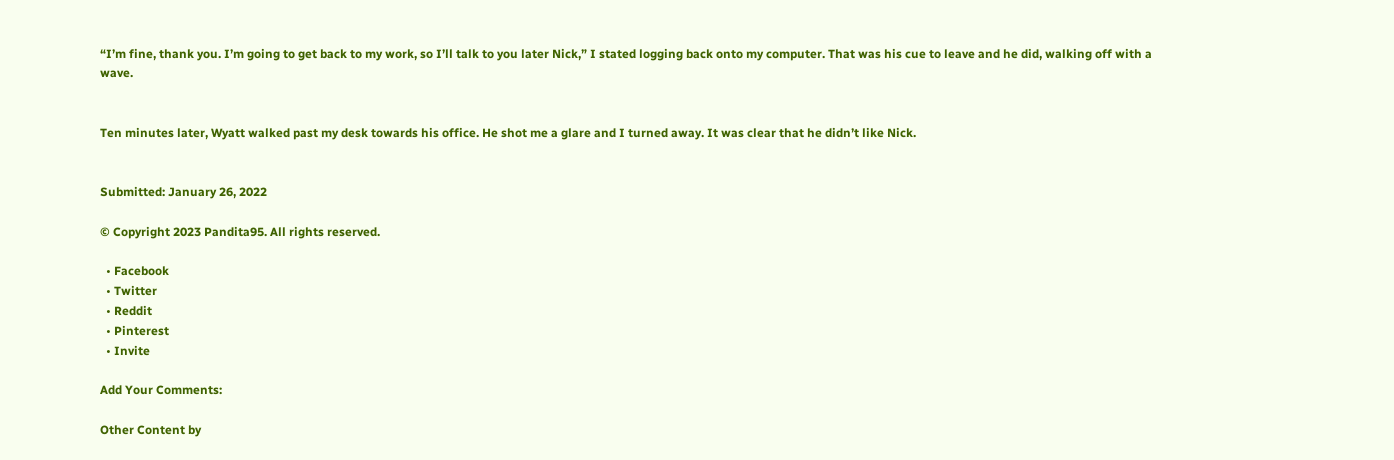“I’m fine, thank you. I’m going to get back to my work, so I’ll talk to you later Nick,” I stated logging back onto my computer. That was his cue to leave and he did, walking off with a wave.


Ten minutes later, Wyatt walked past my desk towards his office. He shot me a glare and I turned away. It was clear that he didn’t like Nick.


Submitted: January 26, 2022

© Copyright 2023 Pandita95. All rights reserved.

  • Facebook
  • Twitter
  • Reddit
  • Pinterest
  • Invite

Add Your Comments:

Other Content by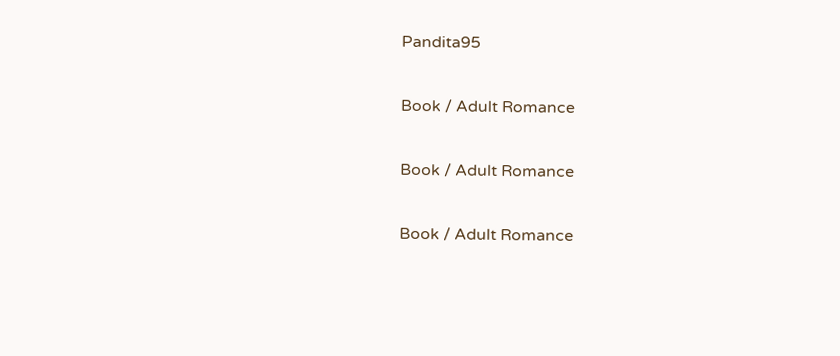Pandita95

Book / Adult Romance

Book / Adult Romance

Book / Adult Romance